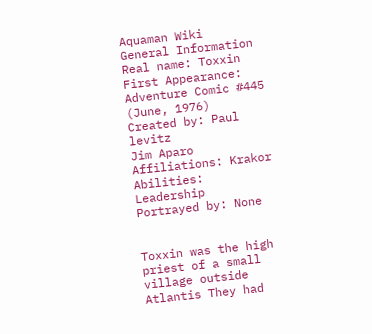Aquaman Wiki
General Information
Real name: Toxxin
First Appearance: Adventure Comic #445 (June, 1976)
Created by: Paul levitz
Jim Aparo
Affiliations: Krakor
Abilities: Leadership
Portrayed by: None


Toxxin was the high priest of a small village outside Atlantis They had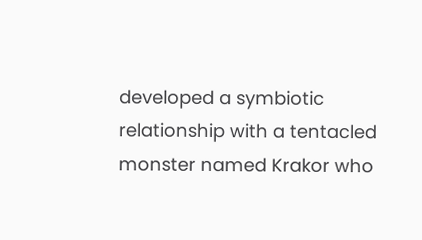developed a symbiotic relationship with a tentacled monster named Krakor who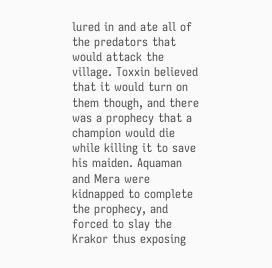lured in and ate all of the predators that would attack the village. Toxxin believed that it would turn on them though, and there was a prophecy that a champion would die while killing it to save his maiden. Aquaman and Mera were kidnapped to complete the prophecy, and forced to slay the Krakor thus exposing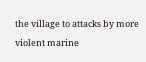the village to attacks by more violent marine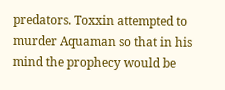predators. Toxxin attempted to murder Aquaman so that in his mind the prophecy would be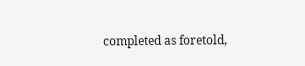completed as foretold,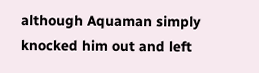although Aquaman simply knocked him out and left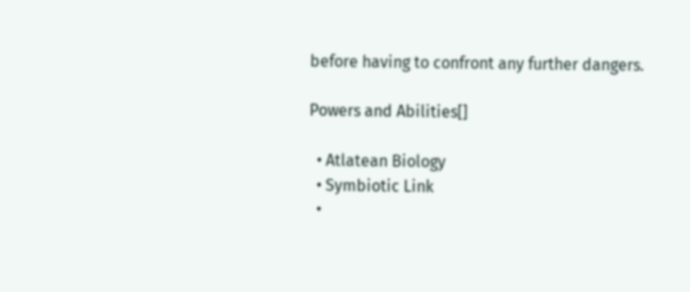before having to confront any further dangers.

Powers and Abilities[]

  • Atlatean Biology
  • Symbiotic Link
  •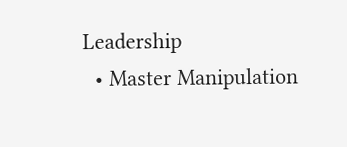Leadership
  • Master Manipulation